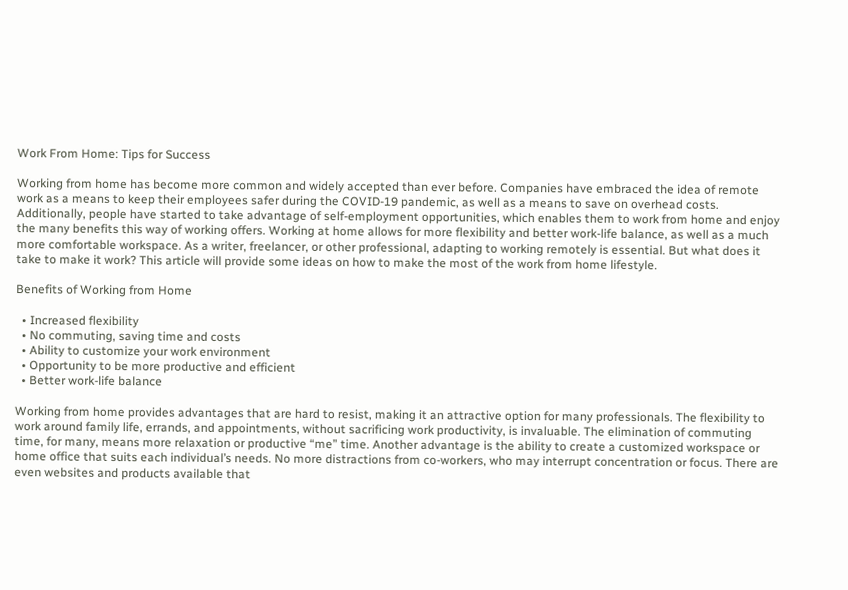Work From Home: Tips for Success

Working from home has become more common and widely accepted than ever before. Companies have embraced the idea of remote work as a means to keep their employees safer during the COVID-19 pandemic, as well as a means to save on overhead costs. Additionally, people have started to take advantage of self-employment opportunities, which enables them to work from home and enjoy the many benefits this way of working offers. Working at home allows for more flexibility and better work-life balance, as well as a much more comfortable workspace. As a writer, freelancer, or other professional, adapting to working remotely is essential. But what does it take to make it work? This article will provide some ideas on how to make the most of the work from home lifestyle.

Benefits of Working from Home

  • Increased flexibility
  • No commuting, saving time and costs
  • Ability to customize your work environment
  • Opportunity to be more productive and efficient
  • Better work-life balance

Working from home provides advantages that are hard to resist, making it an attractive option for many professionals. The flexibility to work around family life, errands, and appointments, without sacrificing work productivity, is invaluable. The elimination of commuting time, for many, means more relaxation or productive “me” time. Another advantage is the ability to create a customized workspace or home office that suits each individual’s needs. No more distractions from co-workers, who may interrupt concentration or focus. There are even websites and products available that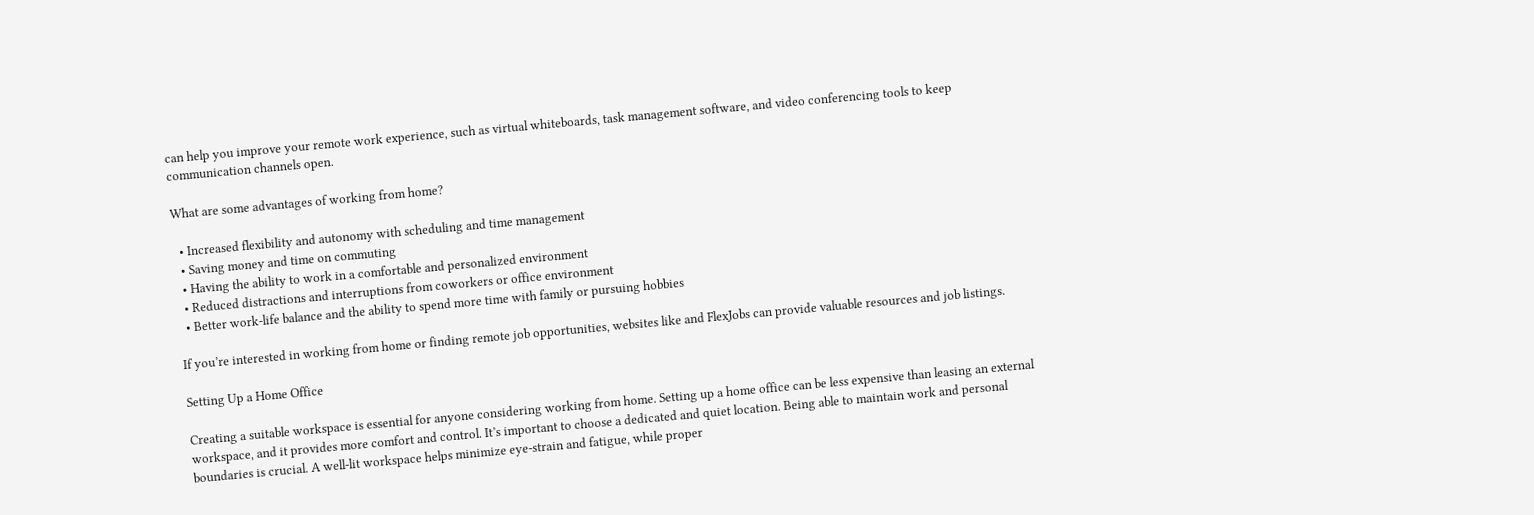can help you improve your remote work experience, such as virtual whiteboards, task management software, and video conferencing tools to keep communication channels open.

What are some advantages of working from home?

  • Increased flexibility and autonomy with scheduling and time management
  • Saving money and time on commuting
  • Having the ability to work in a comfortable and personalized environment
  • Reduced distractions and interruptions from coworkers or office environment
  • Better work-life balance and the ability to spend more time with family or pursuing hobbies

If you’re interested in working from home or finding remote job opportunities, websites like and FlexJobs can provide valuable resources and job listings.

Setting Up a Home Office

Creating a suitable workspace is essential for anyone considering working from home. Setting up a home office can be less expensive than leasing an external workspace, and it provides more comfort and control. It’s important to choose a dedicated and quiet location. Being able to maintain work and personal boundaries is crucial. A well-lit workspace helps minimize eye-strain and fatigue, while proper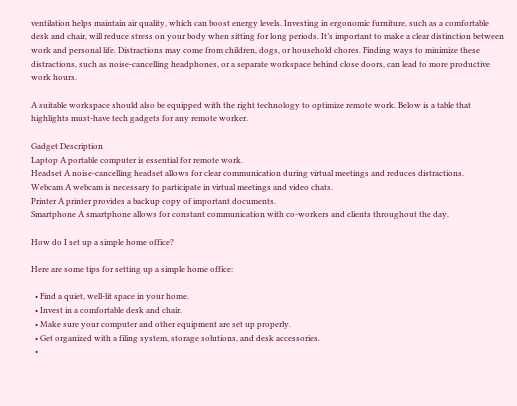ventilation helps maintain air quality, which can boost energy levels. Investing in ergonomic furniture, such as a comfortable desk and chair, will reduce stress on your body when sitting for long periods. It’s important to make a clear distinction between work and personal life. Distractions may come from children, dogs, or household chores. Finding ways to minimize these distractions, such as noise-cancelling headphones, or a separate workspace behind close doors, can lead to more productive work hours.

A suitable workspace should also be equipped with the right technology to optimize remote work. Below is a table that highlights must-have tech gadgets for any remote worker.

Gadget Description
Laptop A portable computer is essential for remote work.
Headset A noise-cancelling headset allows for clear communication during virtual meetings and reduces distractions.
Webcam A webcam is necessary to participate in virtual meetings and video chats.
Printer A printer provides a backup copy of important documents.
Smartphone A smartphone allows for constant communication with co-workers and clients throughout the day.

How do I set up a simple home office?

Here are some tips for setting up a simple home office:

  • Find a quiet, well-lit space in your home.
  • Invest in a comfortable desk and chair.
  • Make sure your computer and other equipment are set up properly.
  • Get organized with a filing system, storage solutions, and desk accessories.
  •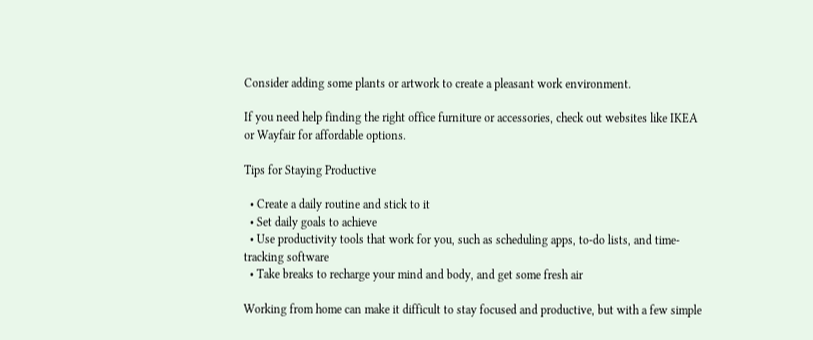Consider adding some plants or artwork to create a pleasant work environment.

If you need help finding the right office furniture or accessories, check out websites like IKEA or Wayfair for affordable options.

Tips for Staying Productive

  • Create a daily routine and stick to it
  • Set daily goals to achieve
  • Use productivity tools that work for you, such as scheduling apps, to-do lists, and time-tracking software
  • Take breaks to recharge your mind and body, and get some fresh air

Working from home can make it difficult to stay focused and productive, but with a few simple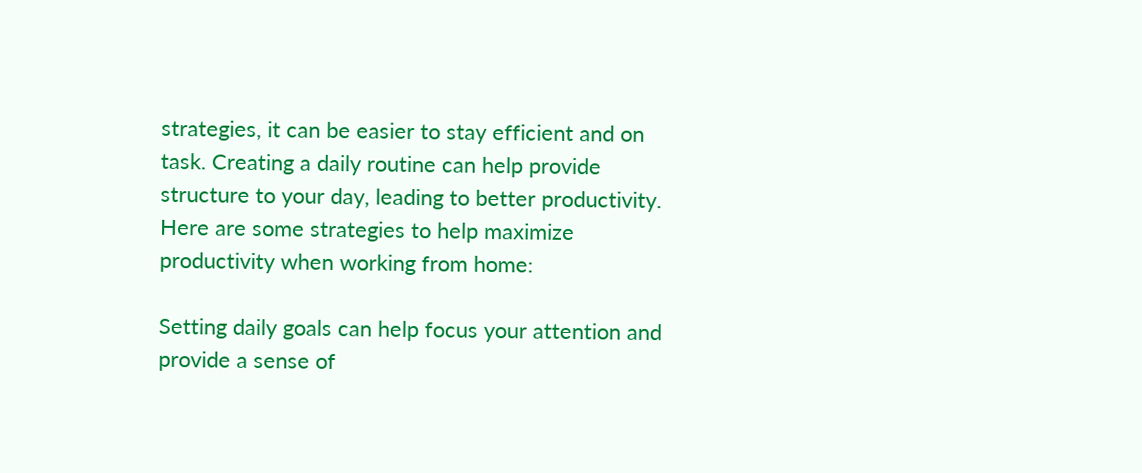strategies, it can be easier to stay efficient and on task. Creating a daily routine can help provide structure to your day, leading to better productivity. Here are some strategies to help maximize productivity when working from home:

Setting daily goals can help focus your attention and provide a sense of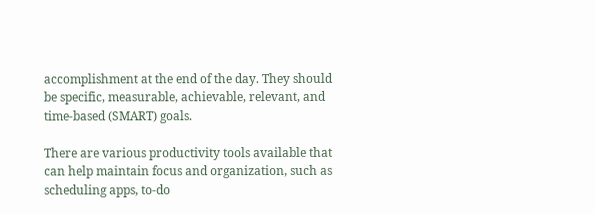accomplishment at the end of the day. They should be specific, measurable, achievable, relevant, and time-based (SMART) goals.

There are various productivity tools available that can help maintain focus and organization, such as scheduling apps, to-do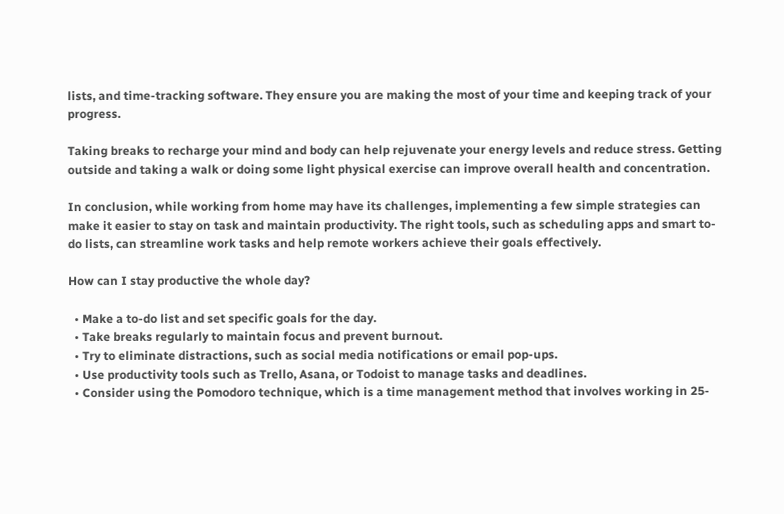lists, and time-tracking software. They ensure you are making the most of your time and keeping track of your progress.

Taking breaks to recharge your mind and body can help rejuvenate your energy levels and reduce stress. Getting outside and taking a walk or doing some light physical exercise can improve overall health and concentration.

In conclusion, while working from home may have its challenges, implementing a few simple strategies can make it easier to stay on task and maintain productivity. The right tools, such as scheduling apps and smart to-do lists, can streamline work tasks and help remote workers achieve their goals effectively.

How can I stay productive the whole day?

  • Make a to-do list and set specific goals for the day.
  • Take breaks regularly to maintain focus and prevent burnout.
  • Try to eliminate distractions, such as social media notifications or email pop-ups.
  • Use productivity tools such as Trello, Asana, or Todoist to manage tasks and deadlines.
  • Consider using the Pomodoro technique, which is a time management method that involves working in 25-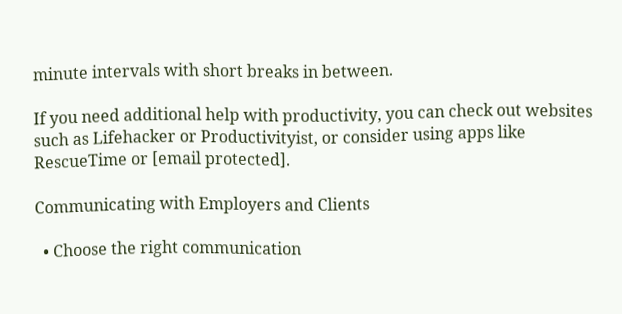minute intervals with short breaks in between.

If you need additional help with productivity, you can check out websites such as Lifehacker or Productivityist, or consider using apps like RescueTime or [email protected].

Communicating with Employers and Clients

  • Choose the right communication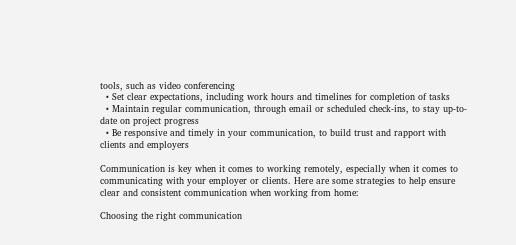tools, such as video conferencing
  • Set clear expectations, including work hours and timelines for completion of tasks
  • Maintain regular communication, through email or scheduled check-ins, to stay up-to-date on project progress
  • Be responsive and timely in your communication, to build trust and rapport with clients and employers

Communication is key when it comes to working remotely, especially when it comes to communicating with your employer or clients. Here are some strategies to help ensure clear and consistent communication when working from home:

Choosing the right communication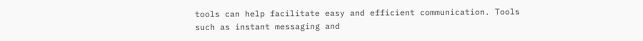tools can help facilitate easy and efficient communication. Tools such as instant messaging and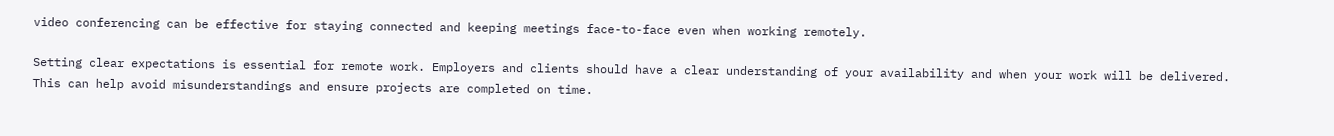video conferencing can be effective for staying connected and keeping meetings face-to-face even when working remotely.

Setting clear expectations is essential for remote work. Employers and clients should have a clear understanding of your availability and when your work will be delivered. This can help avoid misunderstandings and ensure projects are completed on time.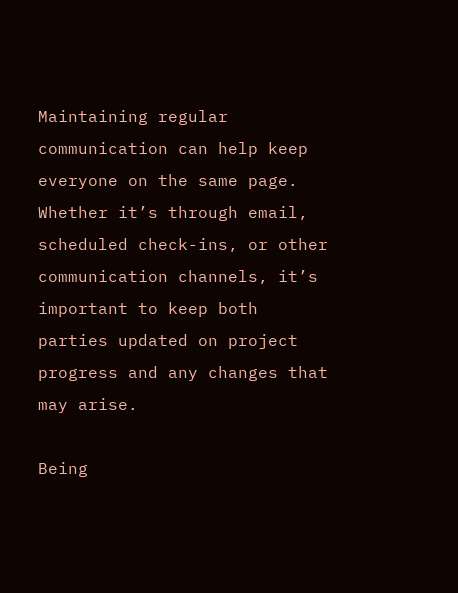Maintaining regular communication can help keep everyone on the same page. Whether it’s through email, scheduled check-ins, or other communication channels, it’s important to keep both parties updated on project progress and any changes that may arise.

Being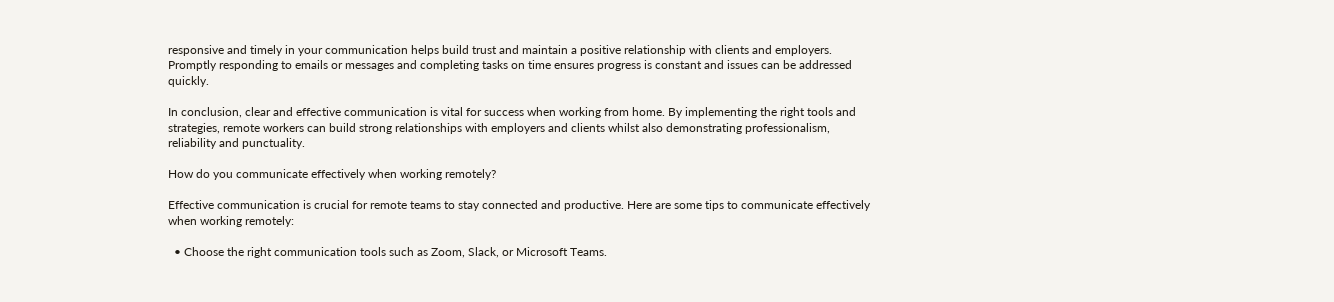responsive and timely in your communication helps build trust and maintain a positive relationship with clients and employers. Promptly responding to emails or messages and completing tasks on time ensures progress is constant and issues can be addressed quickly.

In conclusion, clear and effective communication is vital for success when working from home. By implementing the right tools and strategies, remote workers can build strong relationships with employers and clients whilst also demonstrating professionalism, reliability and punctuality.

How do you communicate effectively when working remotely?

Effective communication is crucial for remote teams to stay connected and productive. Here are some tips to communicate effectively when working remotely:

  • Choose the right communication tools such as Zoom, Slack, or Microsoft Teams.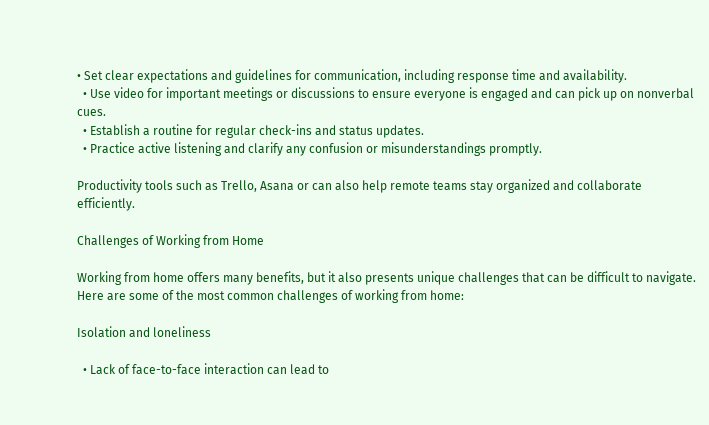• Set clear expectations and guidelines for communication, including response time and availability.
  • Use video for important meetings or discussions to ensure everyone is engaged and can pick up on nonverbal cues.
  • Establish a routine for regular check-ins and status updates.
  • Practice active listening and clarify any confusion or misunderstandings promptly.

Productivity tools such as Trello, Asana or can also help remote teams stay organized and collaborate efficiently.

Challenges of Working from Home

Working from home offers many benefits, but it also presents unique challenges that can be difficult to navigate. Here are some of the most common challenges of working from home:

Isolation and loneliness

  • Lack of face-to-face interaction can lead to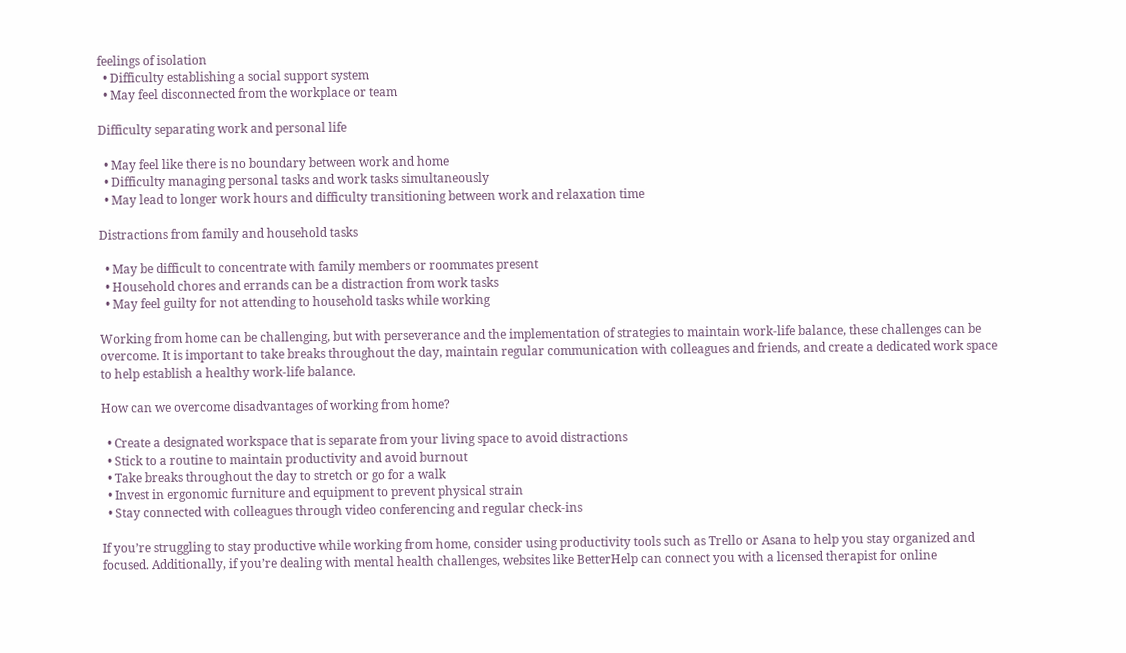feelings of isolation
  • Difficulty establishing a social support system
  • May feel disconnected from the workplace or team

Difficulty separating work and personal life

  • May feel like there is no boundary between work and home
  • Difficulty managing personal tasks and work tasks simultaneously
  • May lead to longer work hours and difficulty transitioning between work and relaxation time

Distractions from family and household tasks

  • May be difficult to concentrate with family members or roommates present
  • Household chores and errands can be a distraction from work tasks
  • May feel guilty for not attending to household tasks while working

Working from home can be challenging, but with perseverance and the implementation of strategies to maintain work-life balance, these challenges can be overcome. It is important to take breaks throughout the day, maintain regular communication with colleagues and friends, and create a dedicated work space to help establish a healthy work-life balance.

How can we overcome disadvantages of working from home?

  • Create a designated workspace that is separate from your living space to avoid distractions
  • Stick to a routine to maintain productivity and avoid burnout
  • Take breaks throughout the day to stretch or go for a walk
  • Invest in ergonomic furniture and equipment to prevent physical strain
  • Stay connected with colleagues through video conferencing and regular check-ins

If you’re struggling to stay productive while working from home, consider using productivity tools such as Trello or Asana to help you stay organized and focused. Additionally, if you’re dealing with mental health challenges, websites like BetterHelp can connect you with a licensed therapist for online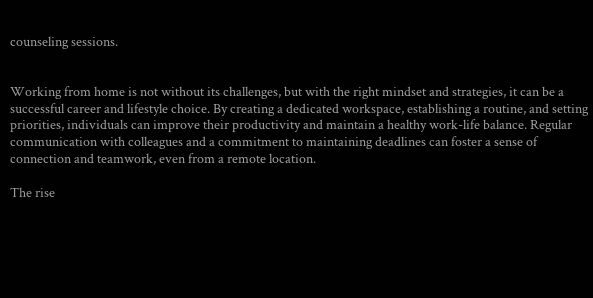counseling sessions.


Working from home is not without its challenges, but with the right mindset and strategies, it can be a successful career and lifestyle choice. By creating a dedicated workspace, establishing a routine, and setting priorities, individuals can improve their productivity and maintain a healthy work-life balance. Regular communication with colleagues and a commitment to maintaining deadlines can foster a sense of connection and teamwork, even from a remote location.

The rise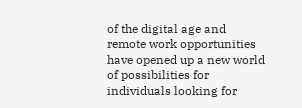of the digital age and remote work opportunities have opened up a new world of possibilities for individuals looking for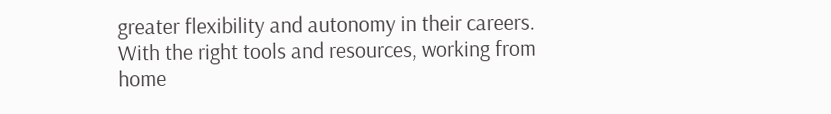greater flexibility and autonomy in their careers. With the right tools and resources, working from home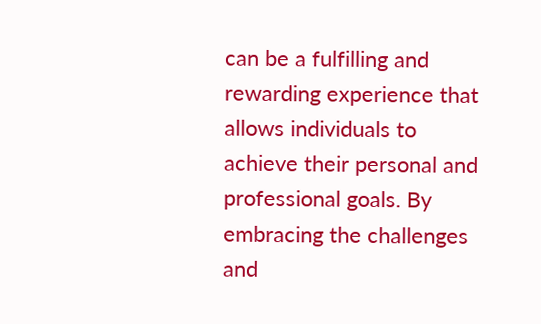can be a fulfilling and rewarding experience that allows individuals to achieve their personal and professional goals. By embracing the challenges and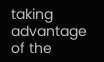taking advantage of the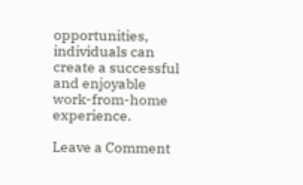opportunities, individuals can create a successful and enjoyable work-from-home experience.

Leave a Comment